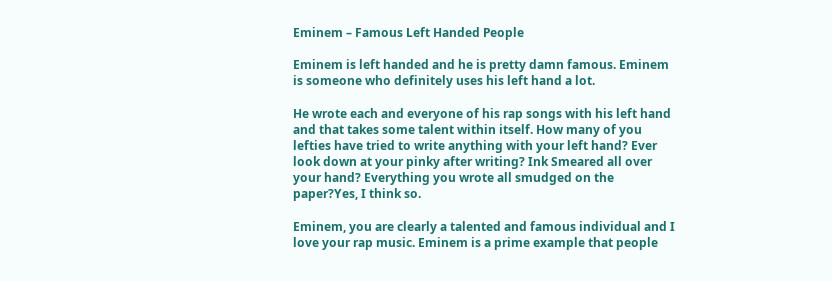Eminem – Famous Left Handed People

Eminem is left handed and he is pretty damn famous. Eminem is someone who definitely uses his left hand a lot.

He wrote each and everyone of his rap songs with his left hand and that takes some talent within itself. How many of you lefties have tried to write anything with your left hand? Ever look down at your pinky after writing? Ink Smeared all over your hand? Everything you wrote all smudged on the paper?Yes, I think so.

Eminem, you are clearly a talented and famous individual and I love your rap music. Eminem is a prime example that people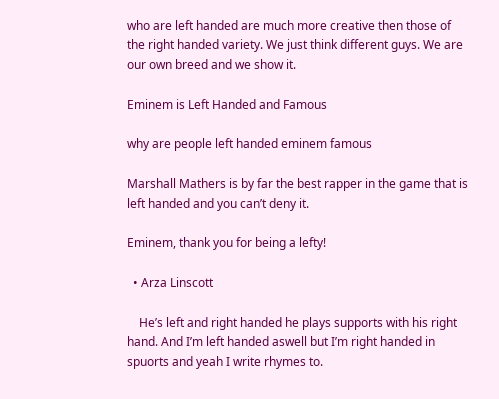who are left handed are much more creative then those of the right handed variety. We just think different guys. We are our own breed and we show it.

Eminem is Left Handed and Famous

why are people left handed eminem famous

Marshall Mathers is by far the best rapper in the game that is left handed and you can’t deny it.

Eminem, thank you for being a lefty!

  • Arza Linscott

    He’s left and right handed he plays supports with his right hand. And I’m left handed aswell but I’m right handed in spuorts and yeah I write rhymes to.